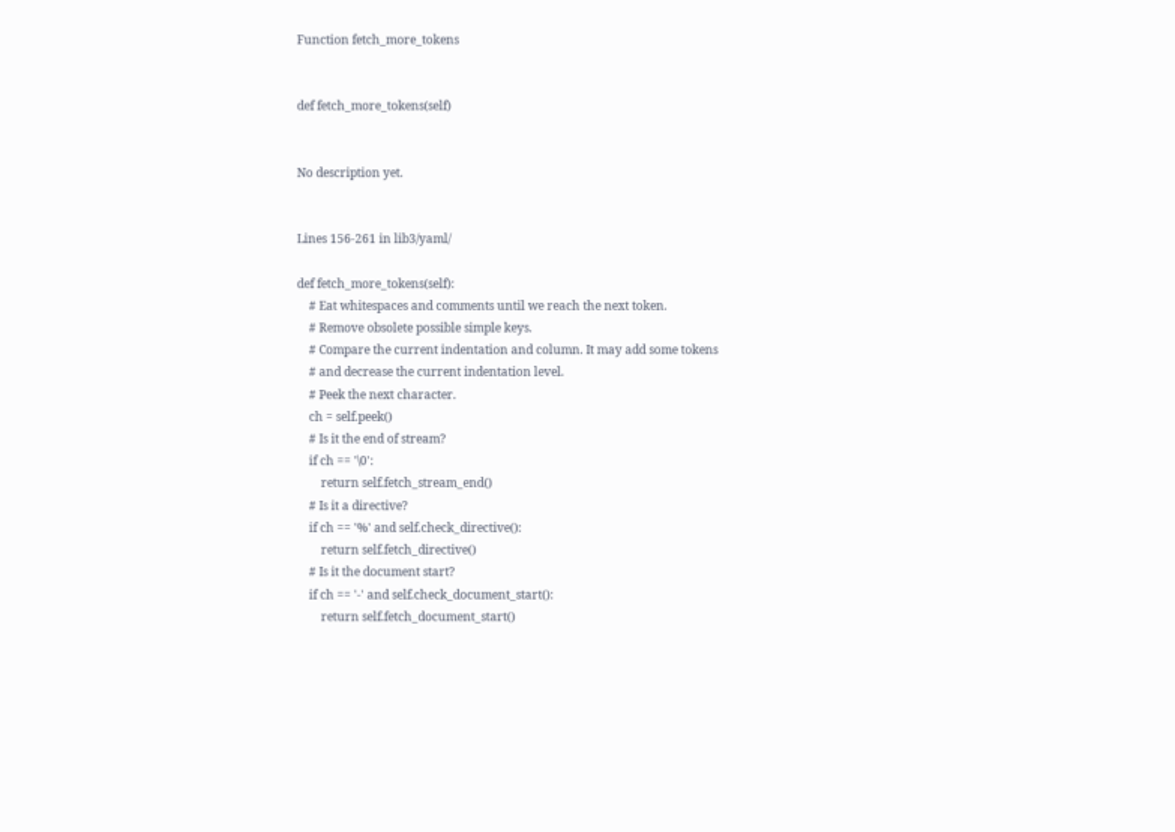Function fetch_more_tokens


def fetch_more_tokens(self)


No description yet.


Lines 156-261 in lib3/yaml/

def fetch_more_tokens(self):
    # Eat whitespaces and comments until we reach the next token.
    # Remove obsolete possible simple keys.
    # Compare the current indentation and column. It may add some tokens
    # and decrease the current indentation level.
    # Peek the next character.
    ch = self.peek()
    # Is it the end of stream?
    if ch == '\0':
        return self.fetch_stream_end()
    # Is it a directive?
    if ch == '%' and self.check_directive():
        return self.fetch_directive()
    # Is it the document start?
    if ch == '-' and self.check_document_start():
        return self.fetch_document_start()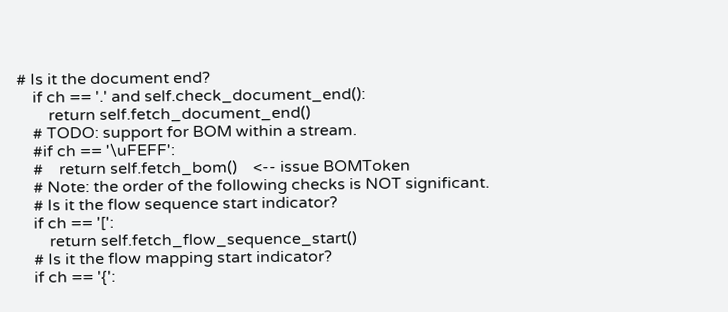# Is it the document end?
    if ch == '.' and self.check_document_end():
        return self.fetch_document_end()
    # TODO: support for BOM within a stream.
    #if ch == '\uFEFF':
    #    return self.fetch_bom()    <-- issue BOMToken
    # Note: the order of the following checks is NOT significant.
    # Is it the flow sequence start indicator?
    if ch == '[':
        return self.fetch_flow_sequence_start()
    # Is it the flow mapping start indicator?
    if ch == '{':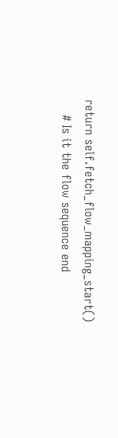return self.fetch_flow_mapping_start()
    # Is it the flow sequence end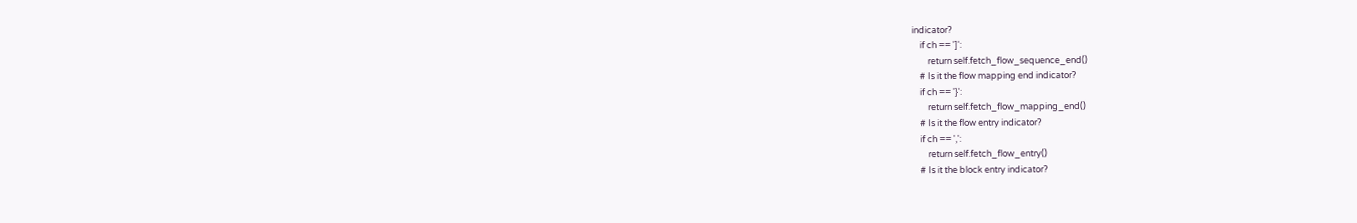indicator?
    if ch == ']':
        return self.fetch_flow_sequence_end()
    # Is it the flow mapping end indicator?
    if ch == '}':
        return self.fetch_flow_mapping_end()
    # Is it the flow entry indicator?
    if ch == ',':
        return self.fetch_flow_entry()
    # Is it the block entry indicator?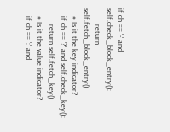if ch == '-' and self.check_block_entry():
        return self.fetch_block_entry()
    # Is it the key indicator?
    if ch == '?' and self.check_key():
        return self.fetch_key()
    # Is it the value indicator?
    if ch == ':' and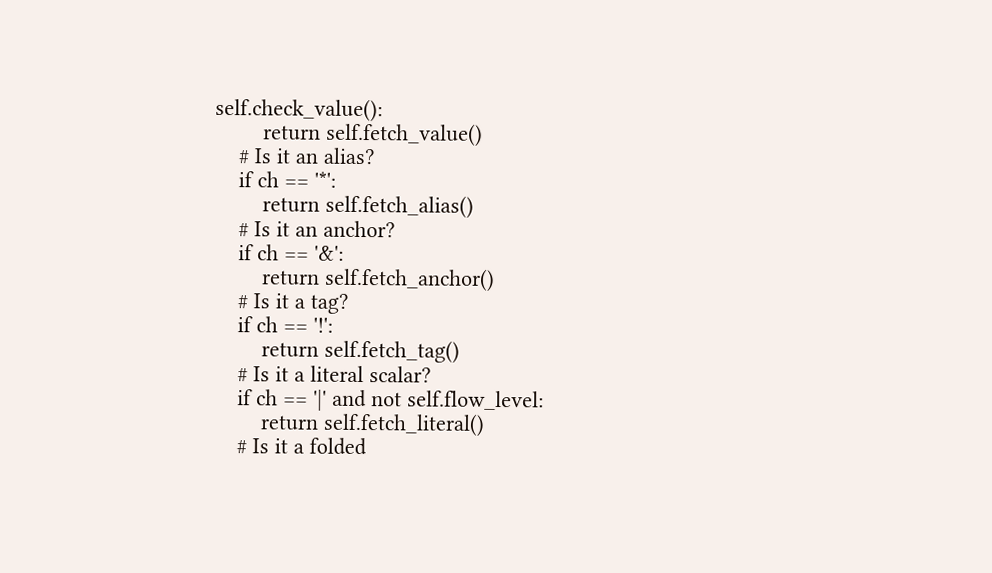self.check_value():
        return self.fetch_value()
    # Is it an alias?
    if ch == '*':
        return self.fetch_alias()
    # Is it an anchor?
    if ch == '&':
        return self.fetch_anchor()
    # Is it a tag?
    if ch == '!':
        return self.fetch_tag()
    # Is it a literal scalar?
    if ch == '|' and not self.flow_level:
        return self.fetch_literal()
    # Is it a folded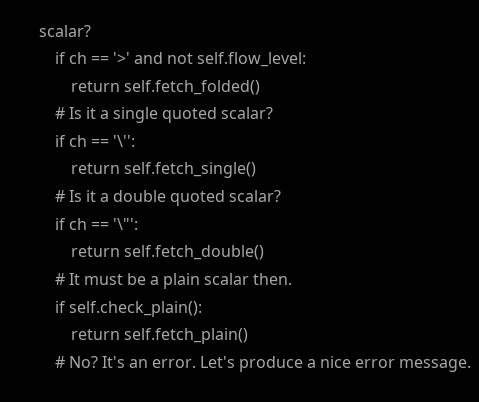scalar?
    if ch == '>' and not self.flow_level:
        return self.fetch_folded()
    # Is it a single quoted scalar?
    if ch == '\'':
        return self.fetch_single()
    # Is it a double quoted scalar?
    if ch == '\"':
        return self.fetch_double()
    # It must be a plain scalar then.
    if self.check_plain():
        return self.fetch_plain()
    # No? It's an error. Let's produce a nice error message.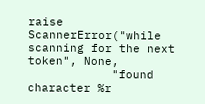raise ScannerError("while scanning for the next token", None,
            "found character %r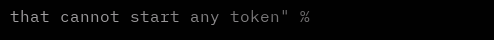that cannot start any token" %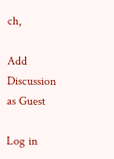ch,

Add Discussion as Guest

Log in